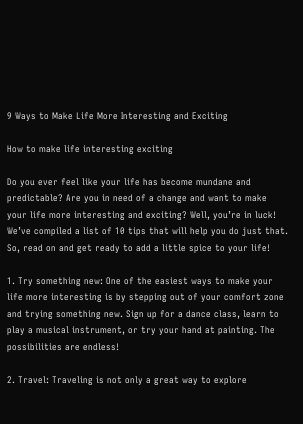9 Ways to Make Life More Interesting and Exciting

How to make life interesting exciting

Do you ever feel like your life has become mundane and predictable? Are you in need of a change and want to make your life more interesting and exciting? Well, you’re in luck! We’ve compiled a list of 10 tips that will help you do just that. So, read on and get ready to add a little spice to your life!

1. Try something new: One of the easiest ways to make your life more interesting is by stepping out of your comfort zone and trying something new. Sign up for a dance class, learn to play a musical instrument, or try your hand at painting. The possibilities are endless!

2. Travel: Traveling is not only a great way to explore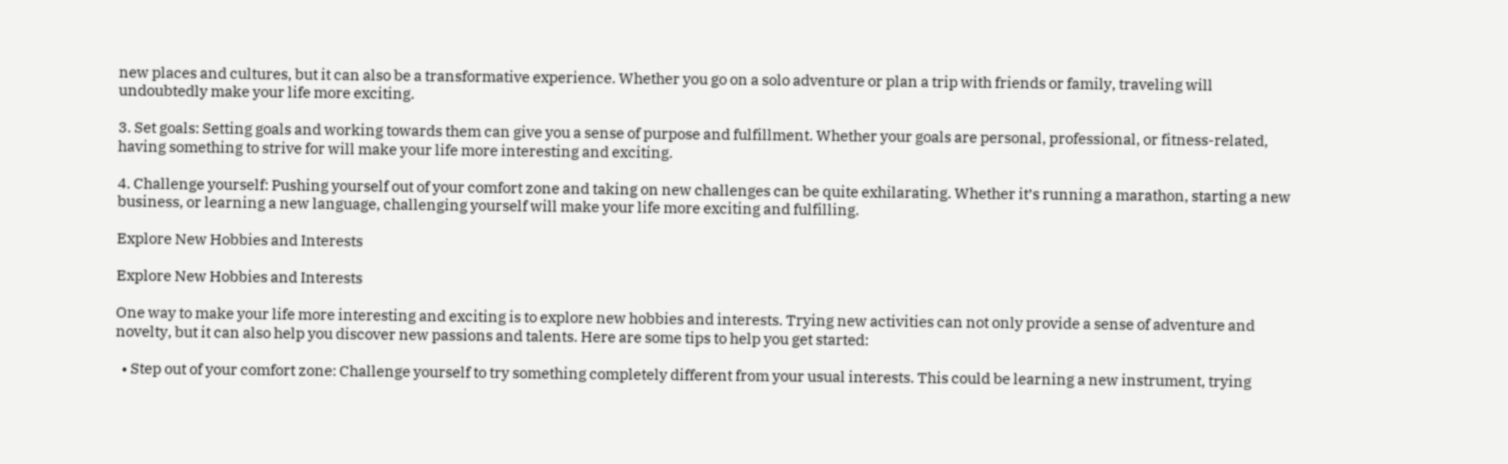new places and cultures, but it can also be a transformative experience. Whether you go on a solo adventure or plan a trip with friends or family, traveling will undoubtedly make your life more exciting.

3. Set goals: Setting goals and working towards them can give you a sense of purpose and fulfillment. Whether your goals are personal, professional, or fitness-related, having something to strive for will make your life more interesting and exciting.

4. Challenge yourself: Pushing yourself out of your comfort zone and taking on new challenges can be quite exhilarating. Whether it’s running a marathon, starting a new business, or learning a new language, challenging yourself will make your life more exciting and fulfilling.

Explore New Hobbies and Interests

Explore New Hobbies and Interests

One way to make your life more interesting and exciting is to explore new hobbies and interests. Trying new activities can not only provide a sense of adventure and novelty, but it can also help you discover new passions and talents. Here are some tips to help you get started:

  • Step out of your comfort zone: Challenge yourself to try something completely different from your usual interests. This could be learning a new instrument, trying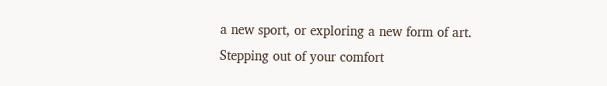a new sport, or exploring a new form of art. Stepping out of your comfort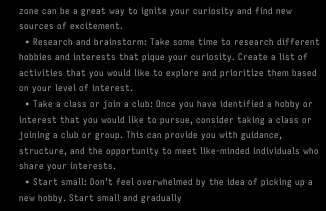zone can be a great way to ignite your curiosity and find new sources of excitement.
  • Research and brainstorm: Take some time to research different hobbies and interests that pique your curiosity. Create a list of activities that you would like to explore and prioritize them based on your level of interest.
  • Take a class or join a club: Once you have identified a hobby or interest that you would like to pursue, consider taking a class or joining a club or group. This can provide you with guidance, structure, and the opportunity to meet like-minded individuals who share your interests.
  • Start small: Don’t feel overwhelmed by the idea of picking up a new hobby. Start small and gradually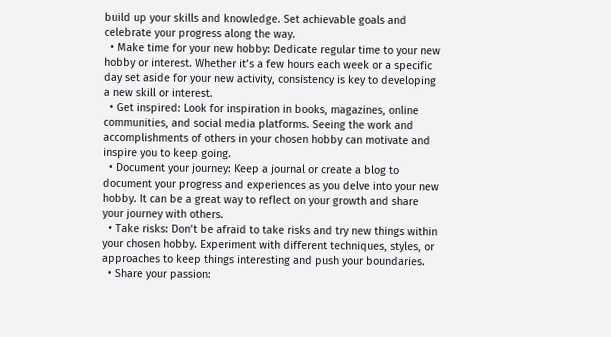build up your skills and knowledge. Set achievable goals and celebrate your progress along the way.
  • Make time for your new hobby: Dedicate regular time to your new hobby or interest. Whether it’s a few hours each week or a specific day set aside for your new activity, consistency is key to developing a new skill or interest.
  • Get inspired: Look for inspiration in books, magazines, online communities, and social media platforms. Seeing the work and accomplishments of others in your chosen hobby can motivate and inspire you to keep going.
  • Document your journey: Keep a journal or create a blog to document your progress and experiences as you delve into your new hobby. It can be a great way to reflect on your growth and share your journey with others.
  • Take risks: Don’t be afraid to take risks and try new things within your chosen hobby. Experiment with different techniques, styles, or approaches to keep things interesting and push your boundaries.
  • Share your passion: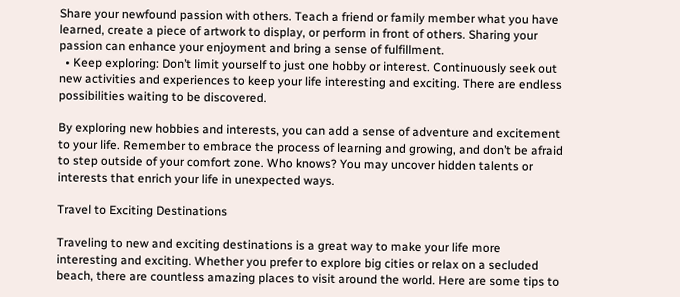Share your newfound passion with others. Teach a friend or family member what you have learned, create a piece of artwork to display, or perform in front of others. Sharing your passion can enhance your enjoyment and bring a sense of fulfillment.
  • Keep exploring: Don’t limit yourself to just one hobby or interest. Continuously seek out new activities and experiences to keep your life interesting and exciting. There are endless possibilities waiting to be discovered.

By exploring new hobbies and interests, you can add a sense of adventure and excitement to your life. Remember to embrace the process of learning and growing, and don’t be afraid to step outside of your comfort zone. Who knows? You may uncover hidden talents or interests that enrich your life in unexpected ways.

Travel to Exciting Destinations

Traveling to new and exciting destinations is a great way to make your life more interesting and exciting. Whether you prefer to explore big cities or relax on a secluded beach, there are countless amazing places to visit around the world. Here are some tips to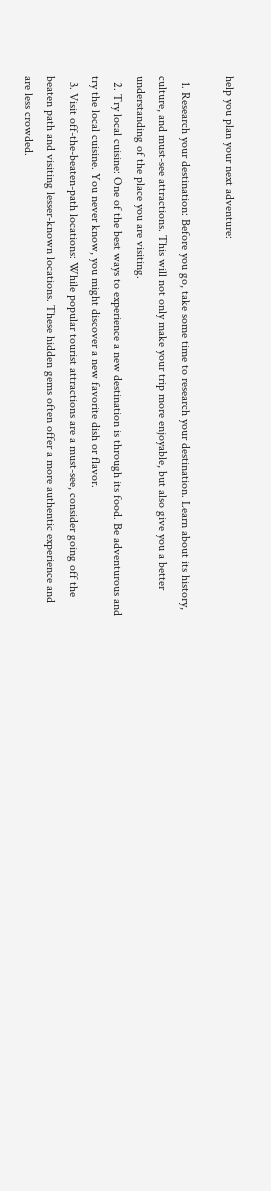help you plan your next adventure:

  1. Research your destination: Before you go, take some time to research your destination. Learn about its history, culture, and must-see attractions. This will not only make your trip more enjoyable, but also give you a better understanding of the place you are visiting.
  2. Try local cuisine: One of the best ways to experience a new destination is through its food. Be adventurous and try the local cuisine. You never know, you might discover a new favorite dish or flavor.
  3. Visit off-the-beaten-path locations: While popular tourist attractions are a must-see, consider going off the beaten path and visiting lesser-known locations. These hidden gems often offer a more authentic experience and are less crowded.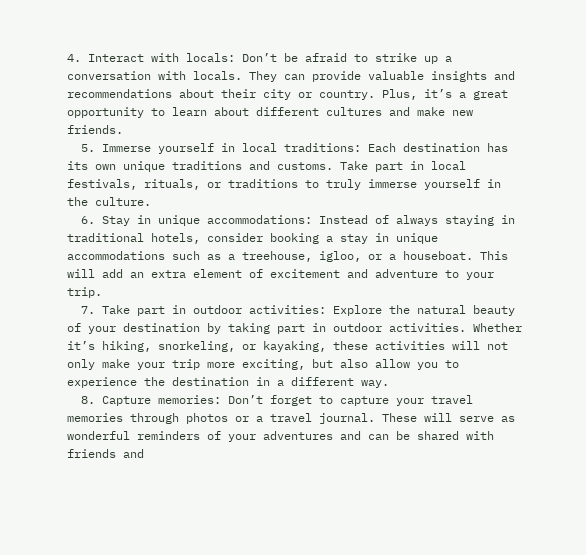4. Interact with locals: Don’t be afraid to strike up a conversation with locals. They can provide valuable insights and recommendations about their city or country. Plus, it’s a great opportunity to learn about different cultures and make new friends.
  5. Immerse yourself in local traditions: Each destination has its own unique traditions and customs. Take part in local festivals, rituals, or traditions to truly immerse yourself in the culture.
  6. Stay in unique accommodations: Instead of always staying in traditional hotels, consider booking a stay in unique accommodations such as a treehouse, igloo, or a houseboat. This will add an extra element of excitement and adventure to your trip.
  7. Take part in outdoor activities: Explore the natural beauty of your destination by taking part in outdoor activities. Whether it’s hiking, snorkeling, or kayaking, these activities will not only make your trip more exciting, but also allow you to experience the destination in a different way.
  8. Capture memories: Don’t forget to capture your travel memories through photos or a travel journal. These will serve as wonderful reminders of your adventures and can be shared with friends and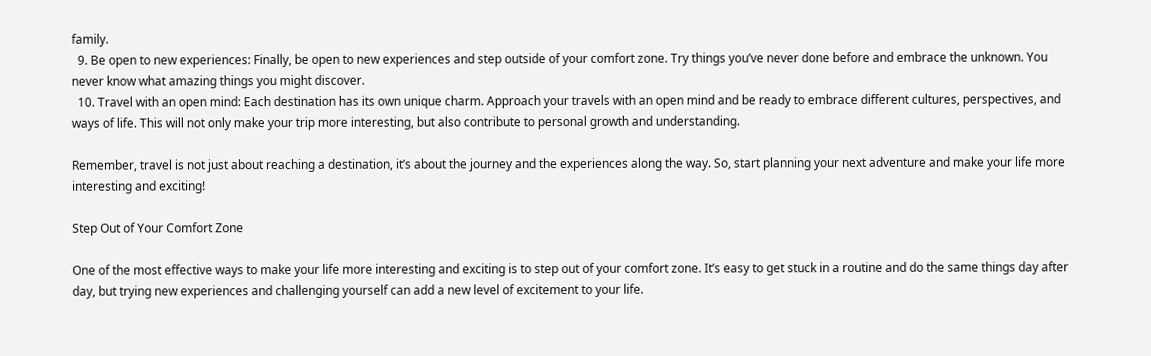family.
  9. Be open to new experiences: Finally, be open to new experiences and step outside of your comfort zone. Try things you’ve never done before and embrace the unknown. You never know what amazing things you might discover.
  10. Travel with an open mind: Each destination has its own unique charm. Approach your travels with an open mind and be ready to embrace different cultures, perspectives, and ways of life. This will not only make your trip more interesting, but also contribute to personal growth and understanding.

Remember, travel is not just about reaching a destination, it’s about the journey and the experiences along the way. So, start planning your next adventure and make your life more interesting and exciting!

Step Out of Your Comfort Zone

One of the most effective ways to make your life more interesting and exciting is to step out of your comfort zone. It’s easy to get stuck in a routine and do the same things day after day, but trying new experiences and challenging yourself can add a new level of excitement to your life.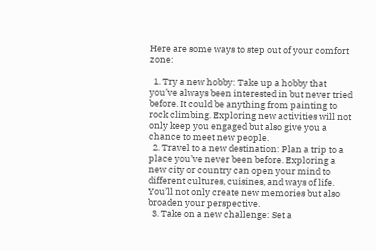Here are some ways to step out of your comfort zone:

  1. Try a new hobby: Take up a hobby that you’ve always been interested in but never tried before. It could be anything from painting to rock climbing. Exploring new activities will not only keep you engaged but also give you a chance to meet new people.
  2. Travel to a new destination: Plan a trip to a place you’ve never been before. Exploring a new city or country can open your mind to different cultures, cuisines, and ways of life. You’ll not only create new memories but also broaden your perspective.
  3. Take on a new challenge: Set a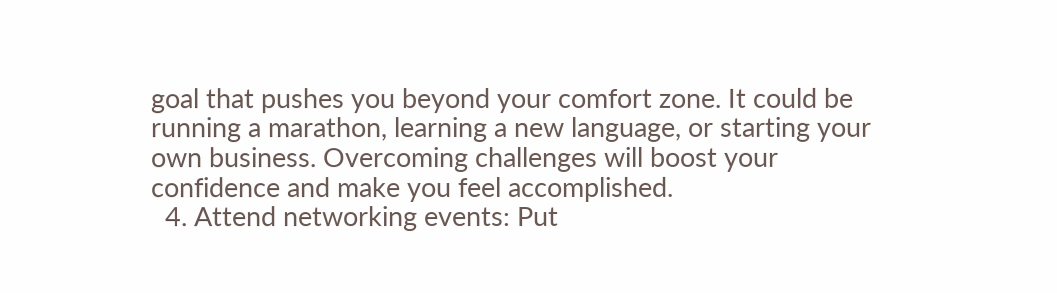goal that pushes you beyond your comfort zone. It could be running a marathon, learning a new language, or starting your own business. Overcoming challenges will boost your confidence and make you feel accomplished.
  4. Attend networking events: Put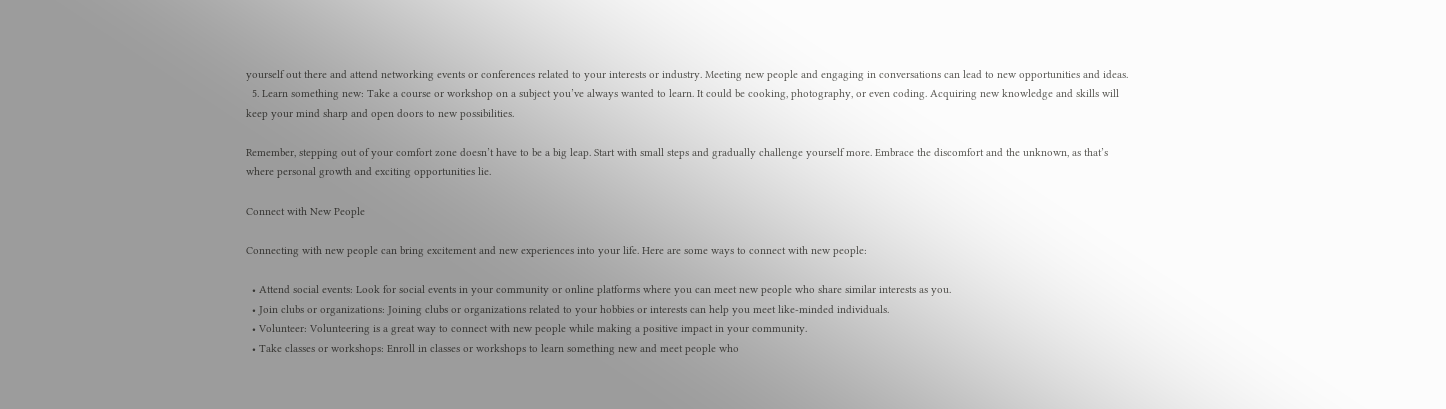yourself out there and attend networking events or conferences related to your interests or industry. Meeting new people and engaging in conversations can lead to new opportunities and ideas.
  5. Learn something new: Take a course or workshop on a subject you’ve always wanted to learn. It could be cooking, photography, or even coding. Acquiring new knowledge and skills will keep your mind sharp and open doors to new possibilities.

Remember, stepping out of your comfort zone doesn’t have to be a big leap. Start with small steps and gradually challenge yourself more. Embrace the discomfort and the unknown, as that’s where personal growth and exciting opportunities lie.

Connect with New People

Connecting with new people can bring excitement and new experiences into your life. Here are some ways to connect with new people:

  • Attend social events: Look for social events in your community or online platforms where you can meet new people who share similar interests as you.
  • Join clubs or organizations: Joining clubs or organizations related to your hobbies or interests can help you meet like-minded individuals.
  • Volunteer: Volunteering is a great way to connect with new people while making a positive impact in your community.
  • Take classes or workshops: Enroll in classes or workshops to learn something new and meet people who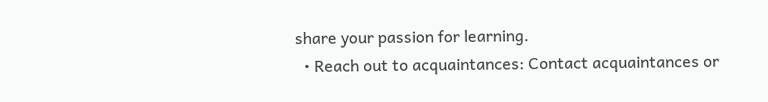share your passion for learning.
  • Reach out to acquaintances: Contact acquaintances or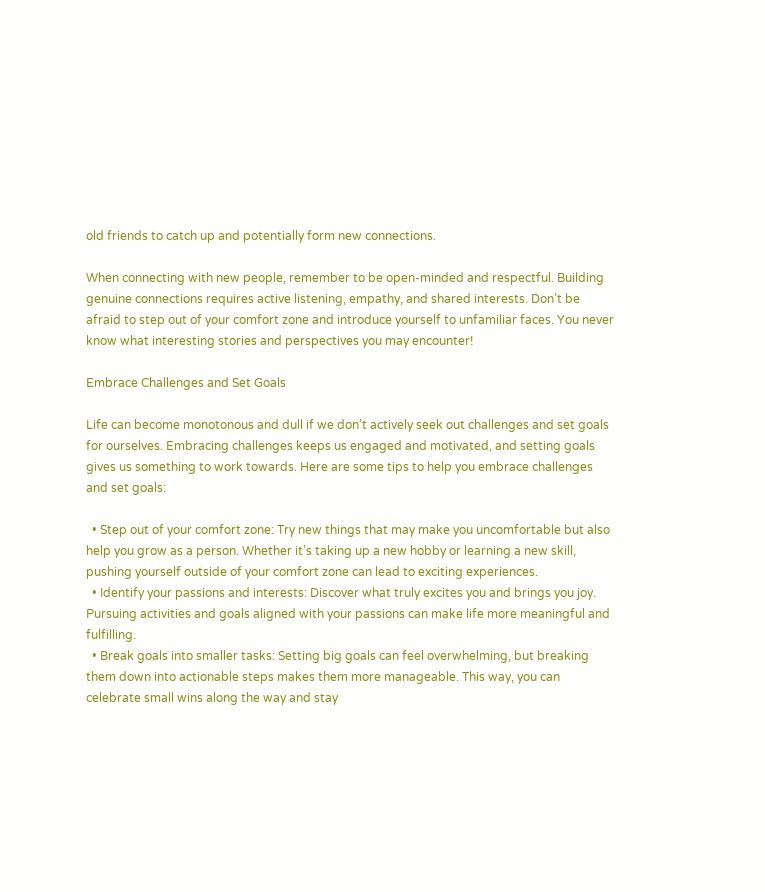old friends to catch up and potentially form new connections.

When connecting with new people, remember to be open-minded and respectful. Building genuine connections requires active listening, empathy, and shared interests. Don’t be afraid to step out of your comfort zone and introduce yourself to unfamiliar faces. You never know what interesting stories and perspectives you may encounter!

Embrace Challenges and Set Goals

Life can become monotonous and dull if we don’t actively seek out challenges and set goals for ourselves. Embracing challenges keeps us engaged and motivated, and setting goals gives us something to work towards. Here are some tips to help you embrace challenges and set goals:

  • Step out of your comfort zone: Try new things that may make you uncomfortable but also help you grow as a person. Whether it’s taking up a new hobby or learning a new skill, pushing yourself outside of your comfort zone can lead to exciting experiences.
  • Identify your passions and interests: Discover what truly excites you and brings you joy. Pursuing activities and goals aligned with your passions can make life more meaningful and fulfilling.
  • Break goals into smaller tasks: Setting big goals can feel overwhelming, but breaking them down into actionable steps makes them more manageable. This way, you can celebrate small wins along the way and stay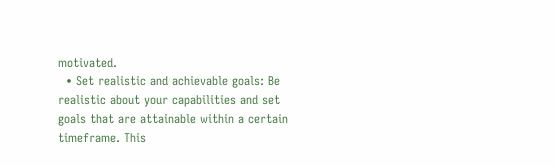motivated.
  • Set realistic and achievable goals: Be realistic about your capabilities and set goals that are attainable within a certain timeframe. This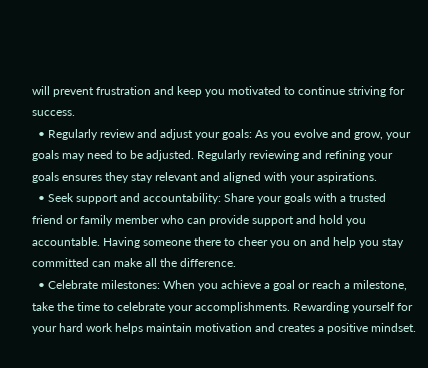will prevent frustration and keep you motivated to continue striving for success.
  • Regularly review and adjust your goals: As you evolve and grow, your goals may need to be adjusted. Regularly reviewing and refining your goals ensures they stay relevant and aligned with your aspirations.
  • Seek support and accountability: Share your goals with a trusted friend or family member who can provide support and hold you accountable. Having someone there to cheer you on and help you stay committed can make all the difference.
  • Celebrate milestones: When you achieve a goal or reach a milestone, take the time to celebrate your accomplishments. Rewarding yourself for your hard work helps maintain motivation and creates a positive mindset.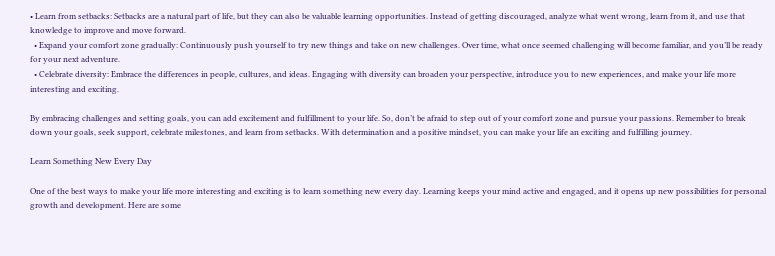• Learn from setbacks: Setbacks are a natural part of life, but they can also be valuable learning opportunities. Instead of getting discouraged, analyze what went wrong, learn from it, and use that knowledge to improve and move forward.
  • Expand your comfort zone gradually: Continuously push yourself to try new things and take on new challenges. Over time, what once seemed challenging will become familiar, and you’ll be ready for your next adventure.
  • Celebrate diversity: Embrace the differences in people, cultures, and ideas. Engaging with diversity can broaden your perspective, introduce you to new experiences, and make your life more interesting and exciting.

By embracing challenges and setting goals, you can add excitement and fulfillment to your life. So, don’t be afraid to step out of your comfort zone and pursue your passions. Remember to break down your goals, seek support, celebrate milestones, and learn from setbacks. With determination and a positive mindset, you can make your life an exciting and fulfilling journey.

Learn Something New Every Day

One of the best ways to make your life more interesting and exciting is to learn something new every day. Learning keeps your mind active and engaged, and it opens up new possibilities for personal growth and development. Here are some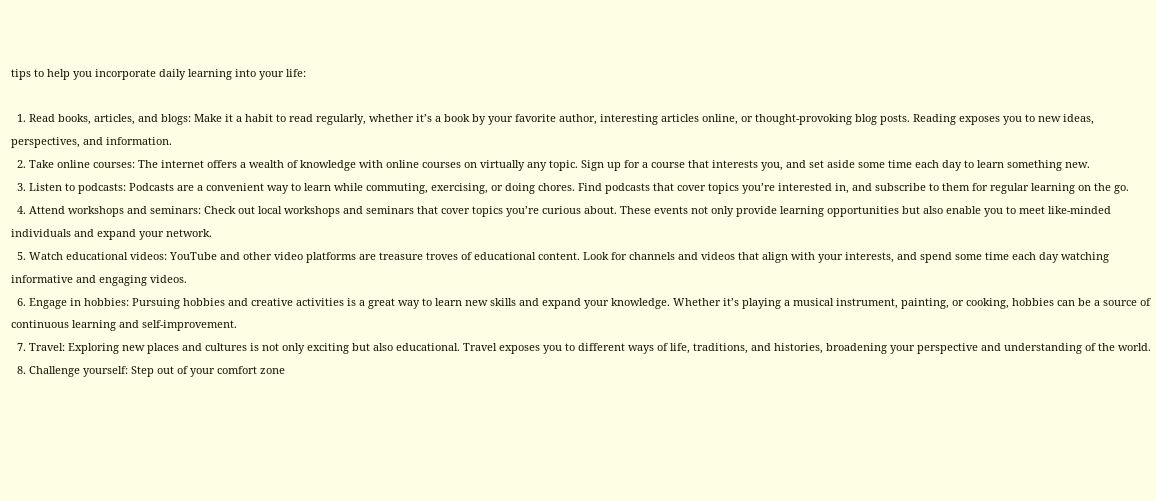tips to help you incorporate daily learning into your life:

  1. Read books, articles, and blogs: Make it a habit to read regularly, whether it’s a book by your favorite author, interesting articles online, or thought-provoking blog posts. Reading exposes you to new ideas, perspectives, and information.
  2. Take online courses: The internet offers a wealth of knowledge with online courses on virtually any topic. Sign up for a course that interests you, and set aside some time each day to learn something new.
  3. Listen to podcasts: Podcasts are a convenient way to learn while commuting, exercising, or doing chores. Find podcasts that cover topics you’re interested in, and subscribe to them for regular learning on the go.
  4. Attend workshops and seminars: Check out local workshops and seminars that cover topics you’re curious about. These events not only provide learning opportunities but also enable you to meet like-minded individuals and expand your network.
  5. Watch educational videos: YouTube and other video platforms are treasure troves of educational content. Look for channels and videos that align with your interests, and spend some time each day watching informative and engaging videos.
  6. Engage in hobbies: Pursuing hobbies and creative activities is a great way to learn new skills and expand your knowledge. Whether it’s playing a musical instrument, painting, or cooking, hobbies can be a source of continuous learning and self-improvement.
  7. Travel: Exploring new places and cultures is not only exciting but also educational. Travel exposes you to different ways of life, traditions, and histories, broadening your perspective and understanding of the world.
  8. Challenge yourself: Step out of your comfort zone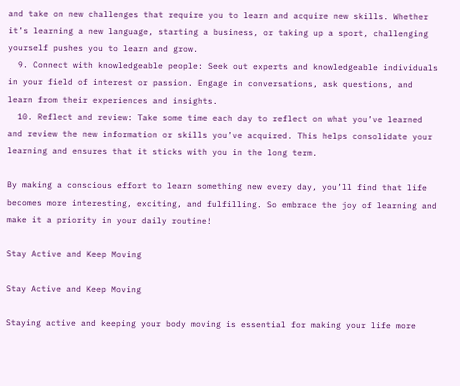and take on new challenges that require you to learn and acquire new skills. Whether it’s learning a new language, starting a business, or taking up a sport, challenging yourself pushes you to learn and grow.
  9. Connect with knowledgeable people: Seek out experts and knowledgeable individuals in your field of interest or passion. Engage in conversations, ask questions, and learn from their experiences and insights.
  10. Reflect and review: Take some time each day to reflect on what you’ve learned and review the new information or skills you’ve acquired. This helps consolidate your learning and ensures that it sticks with you in the long term.

By making a conscious effort to learn something new every day, you’ll find that life becomes more interesting, exciting, and fulfilling. So embrace the joy of learning and make it a priority in your daily routine!

Stay Active and Keep Moving

Stay Active and Keep Moving

Staying active and keeping your body moving is essential for making your life more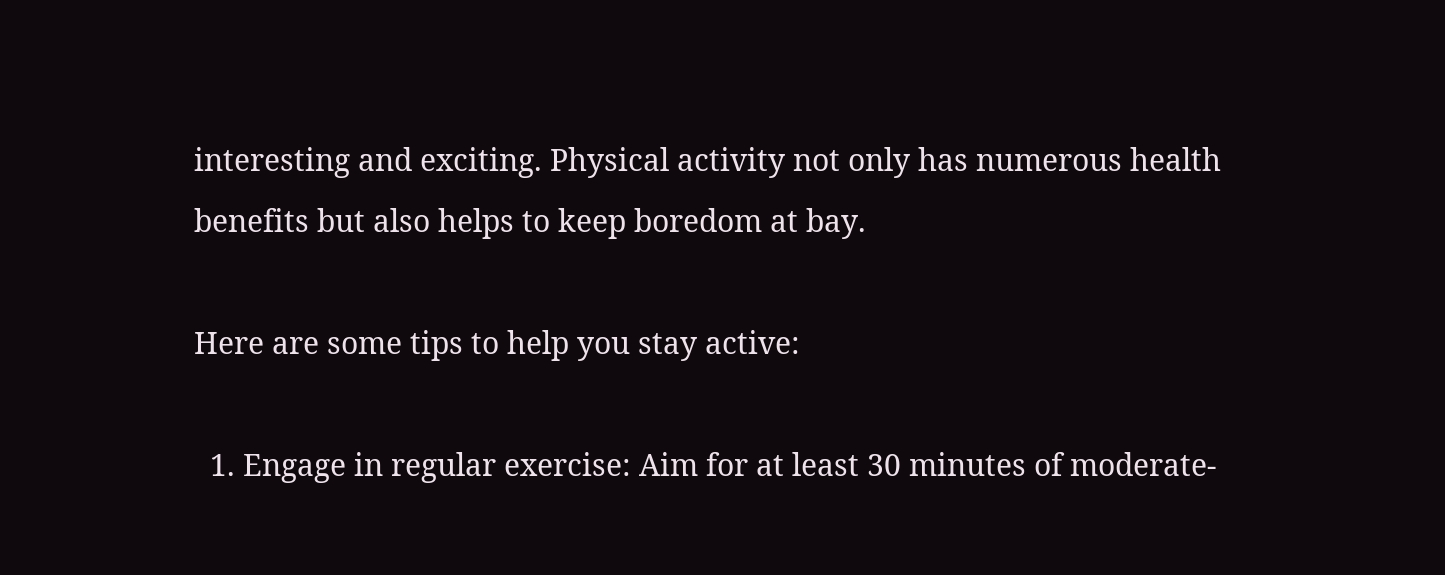interesting and exciting. Physical activity not only has numerous health benefits but also helps to keep boredom at bay.

Here are some tips to help you stay active:

  1. Engage in regular exercise: Aim for at least 30 minutes of moderate-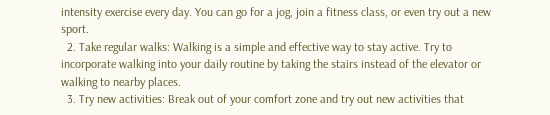intensity exercise every day. You can go for a jog, join a fitness class, or even try out a new sport.
  2. Take regular walks: Walking is a simple and effective way to stay active. Try to incorporate walking into your daily routine by taking the stairs instead of the elevator or walking to nearby places.
  3. Try new activities: Break out of your comfort zone and try out new activities that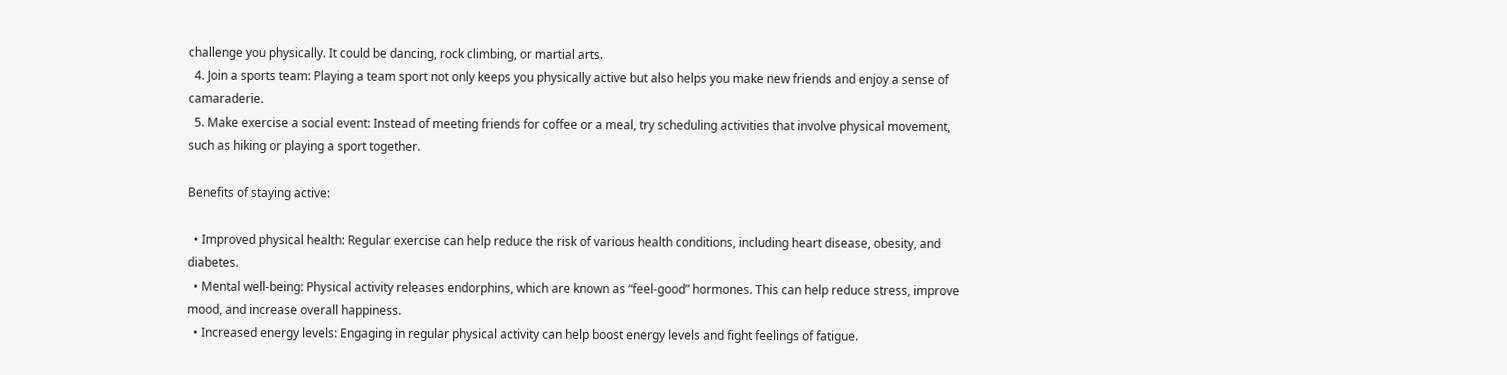challenge you physically. It could be dancing, rock climbing, or martial arts.
  4. Join a sports team: Playing a team sport not only keeps you physically active but also helps you make new friends and enjoy a sense of camaraderie.
  5. Make exercise a social event: Instead of meeting friends for coffee or a meal, try scheduling activities that involve physical movement, such as hiking or playing a sport together.

Benefits of staying active:

  • Improved physical health: Regular exercise can help reduce the risk of various health conditions, including heart disease, obesity, and diabetes.
  • Mental well-being: Physical activity releases endorphins, which are known as “feel-good” hormones. This can help reduce stress, improve mood, and increase overall happiness.
  • Increased energy levels: Engaging in regular physical activity can help boost energy levels and fight feelings of fatigue.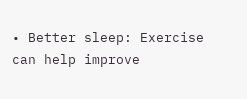• Better sleep: Exercise can help improve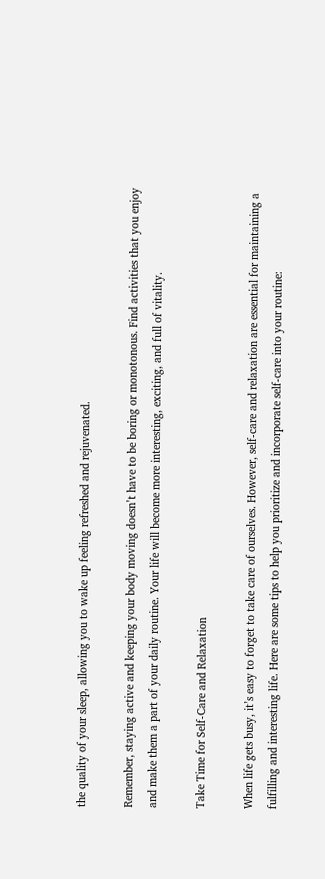the quality of your sleep, allowing you to wake up feeling refreshed and rejuvenated.

Remember, staying active and keeping your body moving doesn’t have to be boring or monotonous. Find activities that you enjoy and make them a part of your daily routine. Your life will become more interesting, exciting, and full of vitality.

Take Time for Self-Care and Relaxation

When life gets busy, it’s easy to forget to take care of ourselves. However, self-care and relaxation are essential for maintaining a fulfilling and interesting life. Here are some tips to help you prioritize and incorporate self-care into your routine: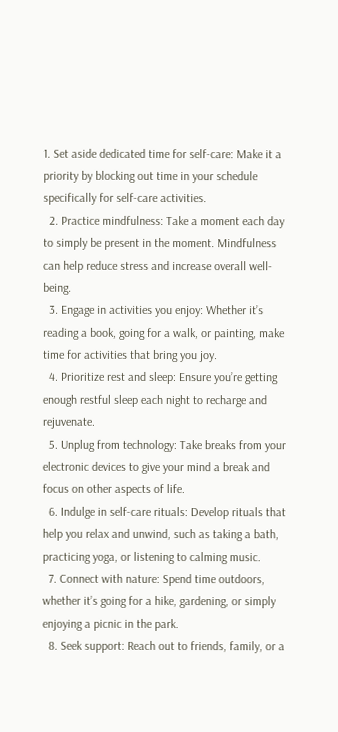1. Set aside dedicated time for self-care: Make it a priority by blocking out time in your schedule specifically for self-care activities.
  2. Practice mindfulness: Take a moment each day to simply be present in the moment. Mindfulness can help reduce stress and increase overall well-being.
  3. Engage in activities you enjoy: Whether it’s reading a book, going for a walk, or painting, make time for activities that bring you joy.
  4. Prioritize rest and sleep: Ensure you’re getting enough restful sleep each night to recharge and rejuvenate.
  5. Unplug from technology: Take breaks from your electronic devices to give your mind a break and focus on other aspects of life.
  6. Indulge in self-care rituals: Develop rituals that help you relax and unwind, such as taking a bath, practicing yoga, or listening to calming music.
  7. Connect with nature: Spend time outdoors, whether it’s going for a hike, gardening, or simply enjoying a picnic in the park.
  8. Seek support: Reach out to friends, family, or a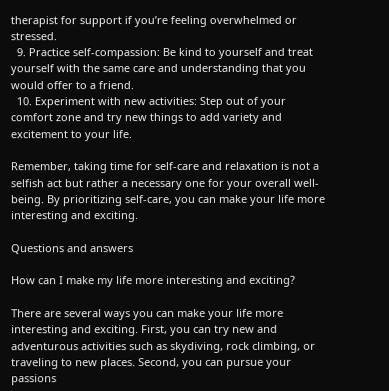therapist for support if you’re feeling overwhelmed or stressed.
  9. Practice self-compassion: Be kind to yourself and treat yourself with the same care and understanding that you would offer to a friend.
  10. Experiment with new activities: Step out of your comfort zone and try new things to add variety and excitement to your life.

Remember, taking time for self-care and relaxation is not a selfish act but rather a necessary one for your overall well-being. By prioritizing self-care, you can make your life more interesting and exciting.

Questions and answers

How can I make my life more interesting and exciting?

There are several ways you can make your life more interesting and exciting. First, you can try new and adventurous activities such as skydiving, rock climbing, or traveling to new places. Second, you can pursue your passions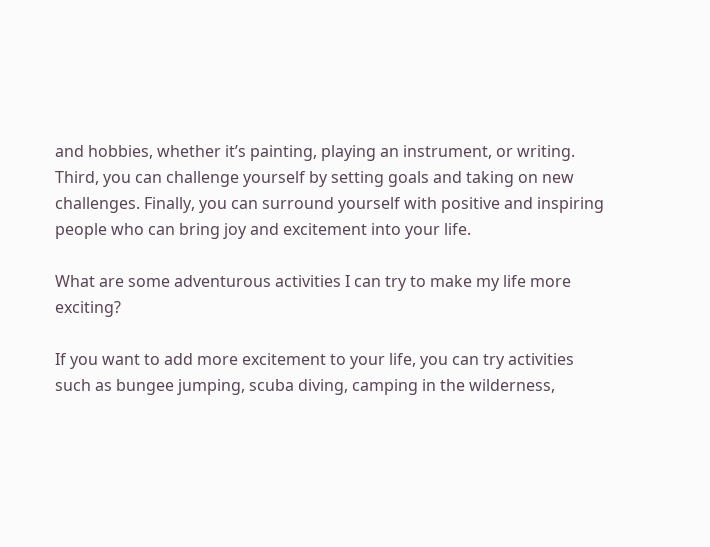and hobbies, whether it’s painting, playing an instrument, or writing. Third, you can challenge yourself by setting goals and taking on new challenges. Finally, you can surround yourself with positive and inspiring people who can bring joy and excitement into your life.

What are some adventurous activities I can try to make my life more exciting?

If you want to add more excitement to your life, you can try activities such as bungee jumping, scuba diving, camping in the wilderness,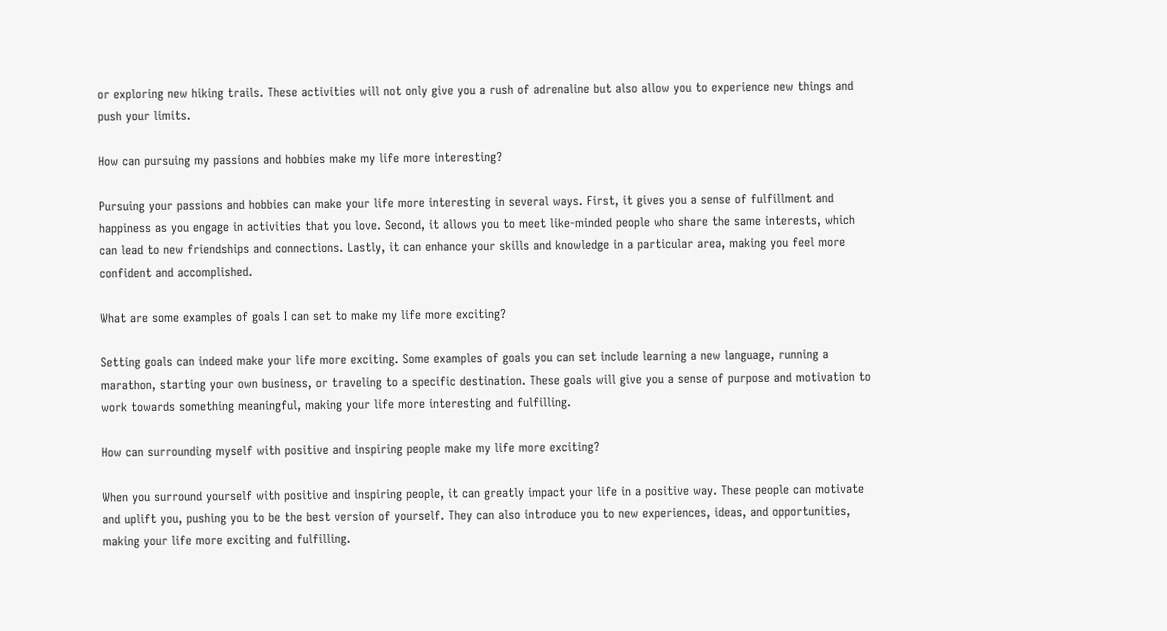or exploring new hiking trails. These activities will not only give you a rush of adrenaline but also allow you to experience new things and push your limits.

How can pursuing my passions and hobbies make my life more interesting?

Pursuing your passions and hobbies can make your life more interesting in several ways. First, it gives you a sense of fulfillment and happiness as you engage in activities that you love. Second, it allows you to meet like-minded people who share the same interests, which can lead to new friendships and connections. Lastly, it can enhance your skills and knowledge in a particular area, making you feel more confident and accomplished.

What are some examples of goals I can set to make my life more exciting?

Setting goals can indeed make your life more exciting. Some examples of goals you can set include learning a new language, running a marathon, starting your own business, or traveling to a specific destination. These goals will give you a sense of purpose and motivation to work towards something meaningful, making your life more interesting and fulfilling.

How can surrounding myself with positive and inspiring people make my life more exciting?

When you surround yourself with positive and inspiring people, it can greatly impact your life in a positive way. These people can motivate and uplift you, pushing you to be the best version of yourself. They can also introduce you to new experiences, ideas, and opportunities, making your life more exciting and fulfilling.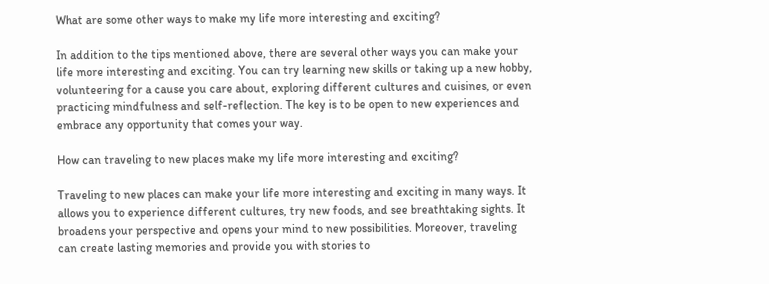What are some other ways to make my life more interesting and exciting?

In addition to the tips mentioned above, there are several other ways you can make your life more interesting and exciting. You can try learning new skills or taking up a new hobby, volunteering for a cause you care about, exploring different cultures and cuisines, or even practicing mindfulness and self-reflection. The key is to be open to new experiences and embrace any opportunity that comes your way.

How can traveling to new places make my life more interesting and exciting?

Traveling to new places can make your life more interesting and exciting in many ways. It allows you to experience different cultures, try new foods, and see breathtaking sights. It broadens your perspective and opens your mind to new possibilities. Moreover, traveling can create lasting memories and provide you with stories to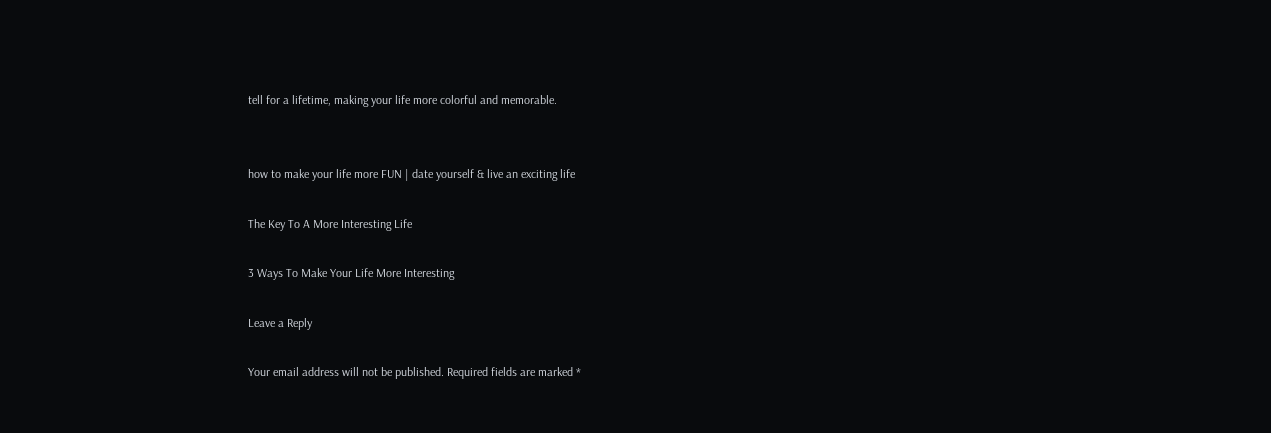tell for a lifetime, making your life more colorful and memorable.


how to make your life more FUN | date yourself & live an exciting life

The Key To A More Interesting Life

3 Ways To Make Your Life More Interesting

Leave a Reply

Your email address will not be published. Required fields are marked *